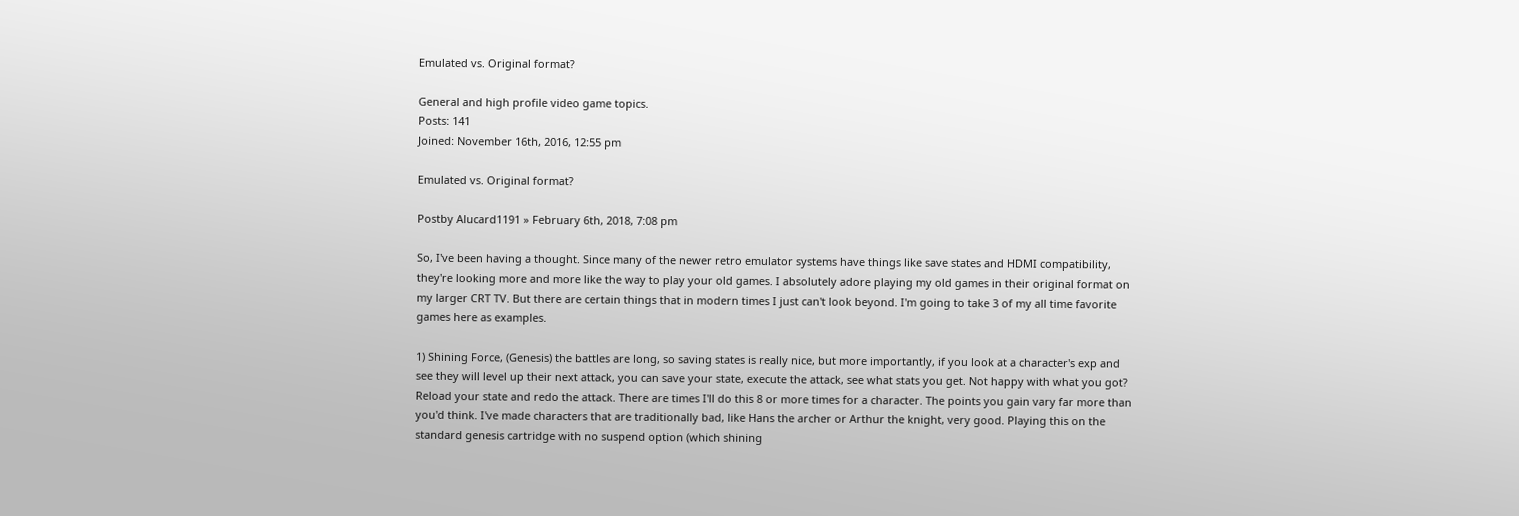Emulated vs. Original format?

General and high profile video game topics.
Posts: 141
Joined: November 16th, 2016, 12:55 pm

Emulated vs. Original format?

Postby Alucard1191 » February 6th, 2018, 7:08 pm

So, I've been having a thought. Since many of the newer retro emulator systems have things like save states and HDMI compatibility, they're looking more and more like the way to play your old games. I absolutely adore playing my old games in their original format on my larger CRT TV. But there are certain things that in modern times I just can't look beyond. I'm going to take 3 of my all time favorite games here as examples.

1) Shining Force, (Genesis) the battles are long, so saving states is really nice, but more importantly, if you look at a character's exp and see they will level up their next attack, you can save your state, execute the attack, see what stats you get. Not happy with what you got? Reload your state and redo the attack. There are times I'll do this 8 or more times for a character. The points you gain vary far more than you'd think. I've made characters that are traditionally bad, like Hans the archer or Arthur the knight, very good. Playing this on the standard genesis cartridge with no suspend option (which shining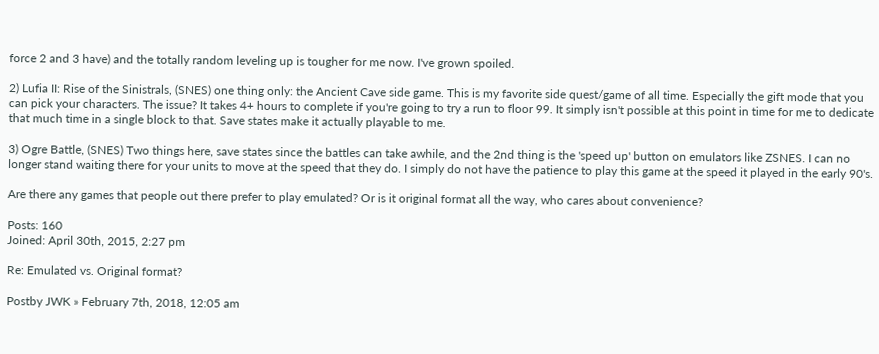force 2 and 3 have) and the totally random leveling up is tougher for me now. I've grown spoiled.

2) Lufia II: Rise of the Sinistrals, (SNES) one thing only: the Ancient Cave side game. This is my favorite side quest/game of all time. Especially the gift mode that you can pick your characters. The issue? It takes 4+ hours to complete if you're going to try a run to floor 99. It simply isn't possible at this point in time for me to dedicate that much time in a single block to that. Save states make it actually playable to me.

3) Ogre Battle, (SNES) Two things here, save states since the battles can take awhile, and the 2nd thing is the 'speed up' button on emulators like ZSNES. I can no longer stand waiting there for your units to move at the speed that they do. I simply do not have the patience to play this game at the speed it played in the early 90's.

Are there any games that people out there prefer to play emulated? Or is it original format all the way, who cares about convenience?

Posts: 160
Joined: April 30th, 2015, 2:27 pm

Re: Emulated vs. Original format?

Postby JWK » February 7th, 2018, 12:05 am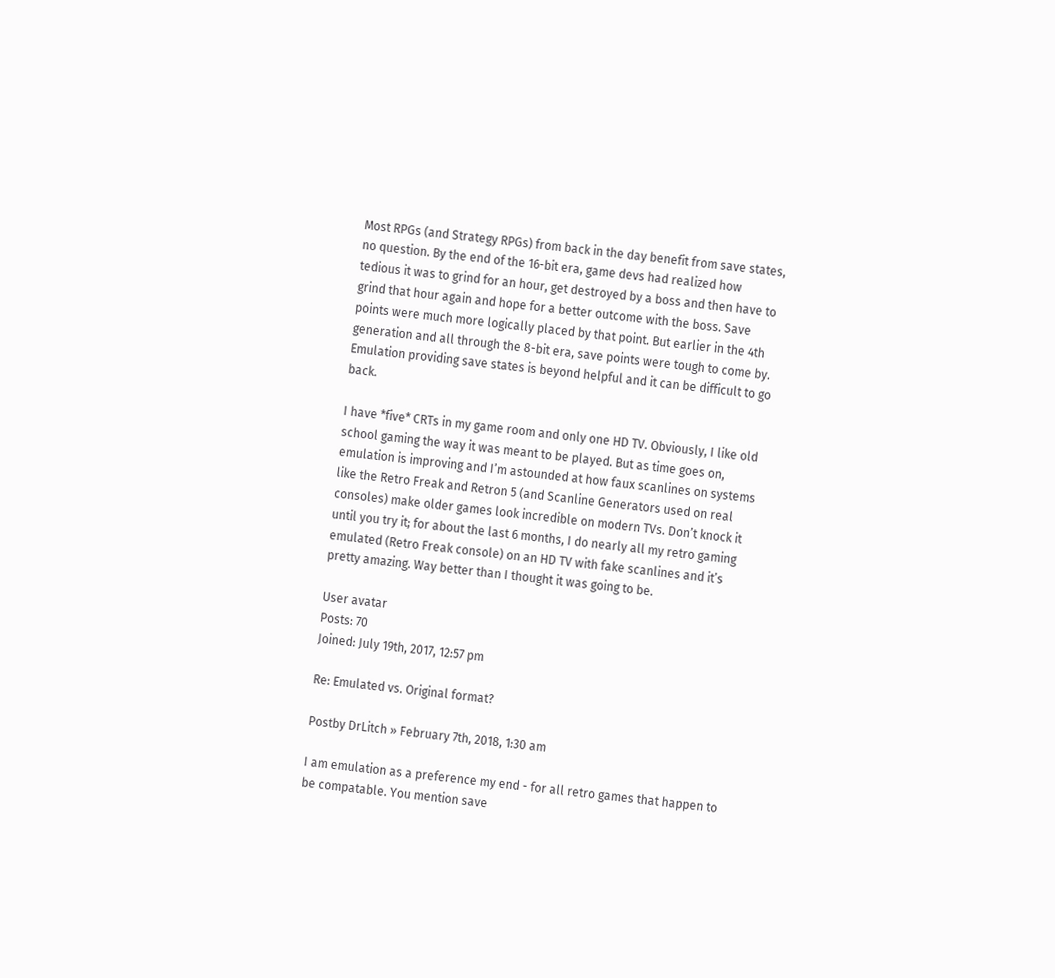Most RPGs (and Strategy RPGs) from back in the day benefit from save states, no question. By the end of the 16-bit era, game devs had realized how tedious it was to grind for an hour, get destroyed by a boss and then have to grind that hour again and hope for a better outcome with the boss. Save points were much more logically placed by that point. But earlier in the 4th generation and all through the 8-bit era, save points were tough to come by. Emulation providing save states is beyond helpful and it can be difficult to go back.

I have *five* CRTs in my game room and only one HD TV. Obviously, I like old school gaming the way it was meant to be played. But as time goes on, emulation is improving and I’m astounded at how faux scanlines on systems like the Retro Freak and Retron 5 (and Scanline Generators used on real consoles) make older games look incredible on modern TVs. Don’t knock it until you try it; for about the last 6 months, I do nearly all my retro gaming emulated (Retro Freak console) on an HD TV with fake scanlines and it’s pretty amazing. Way better than I thought it was going to be.

User avatar
Posts: 70
Joined: July 19th, 2017, 12:57 pm

Re: Emulated vs. Original format?

Postby DrLitch » February 7th, 2018, 1:30 am

I am emulation as a preference my end - for all retro games that happen to be compatable. You mention save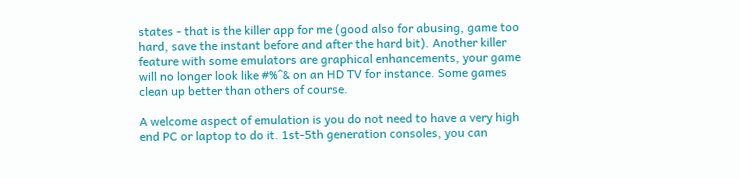states - that is the killer app for me (good also for abusing, game too hard, save the instant before and after the hard bit). Another killer feature with some emulators are graphical enhancements, your game will no longer look like #%^& on an HD TV for instance. Some games clean up better than others of course.

A welcome aspect of emulation is you do not need to have a very high end PC or laptop to do it. 1st-5th generation consoles, you can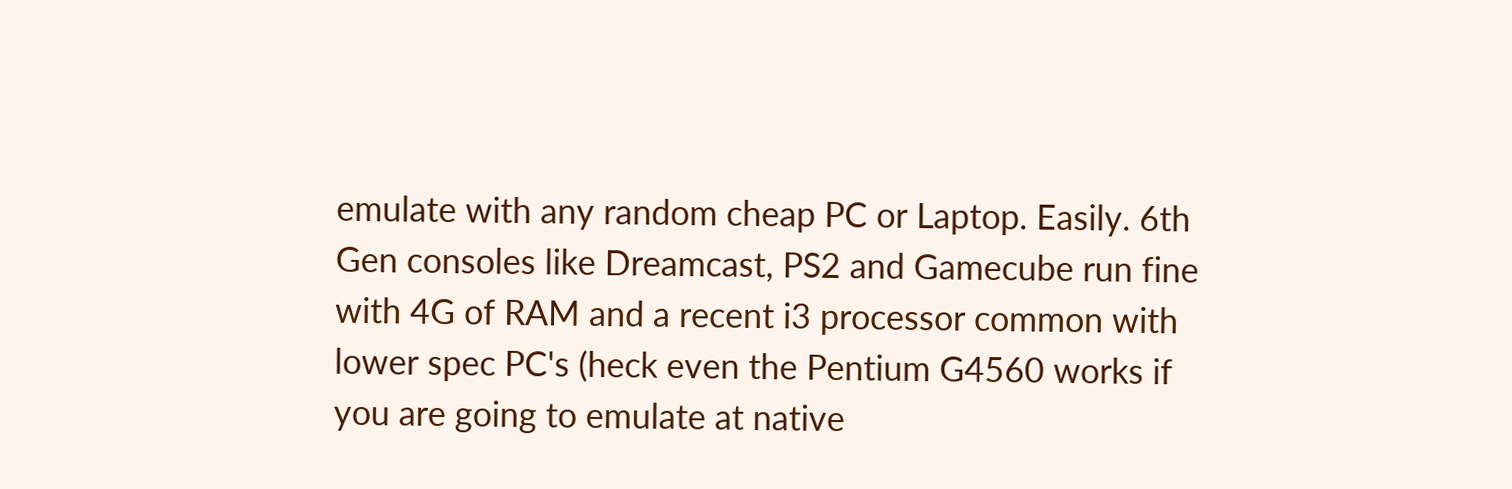emulate with any random cheap PC or Laptop. Easily. 6th Gen consoles like Dreamcast, PS2 and Gamecube run fine with 4G of RAM and a recent i3 processor common with lower spec PC's (heck even the Pentium G4560 works if you are going to emulate at native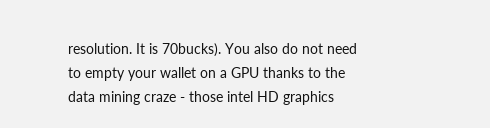resolution. It is 70bucks). You also do not need to empty your wallet on a GPU thanks to the data mining craze - those intel HD graphics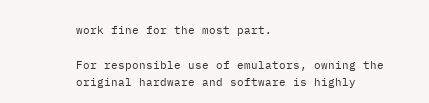work fine for the most part.

For responsible use of emulators, owning the original hardware and software is highly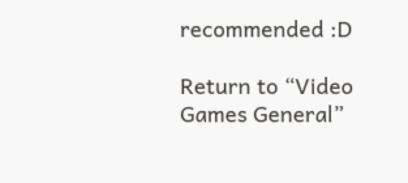recommended :D

Return to “Video Games General”